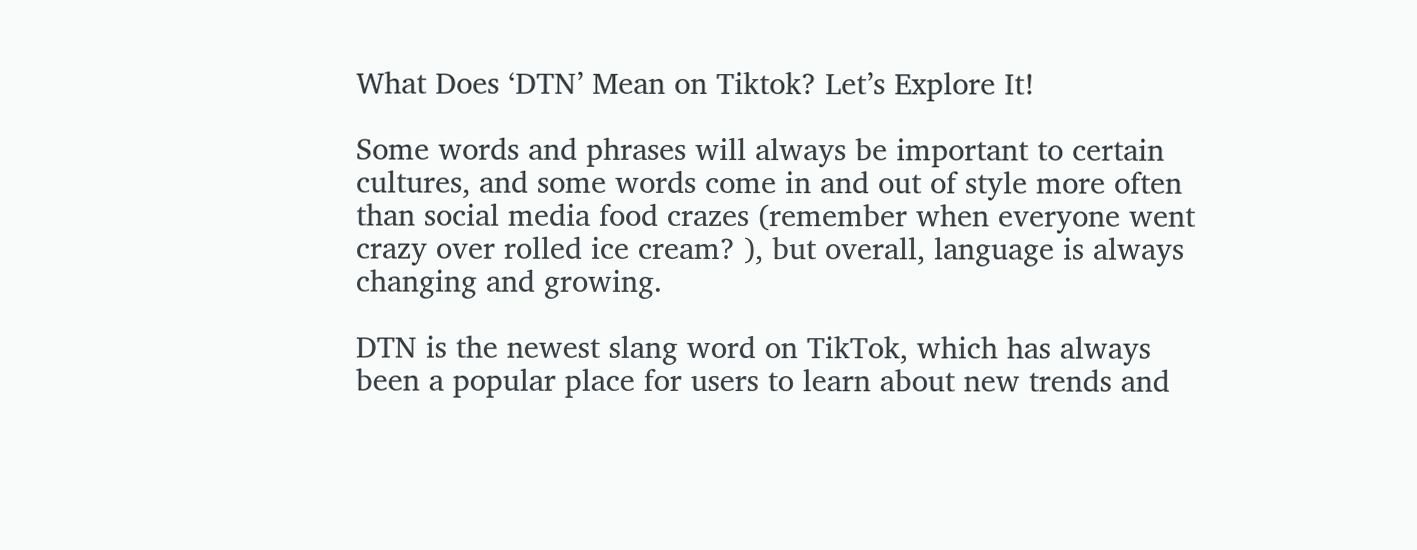What Does ‘DTN’ Mean on Tiktok? Let’s Explore It!

Some words and phrases will always be important to certain cultures, and some words come in and out of style more often than social media food crazes (remember when everyone went crazy over rolled ice cream? ), but overall, language is always changing and growing.

DTN is the newest slang word on TikTok, which has always been a popular place for users to learn about new trends and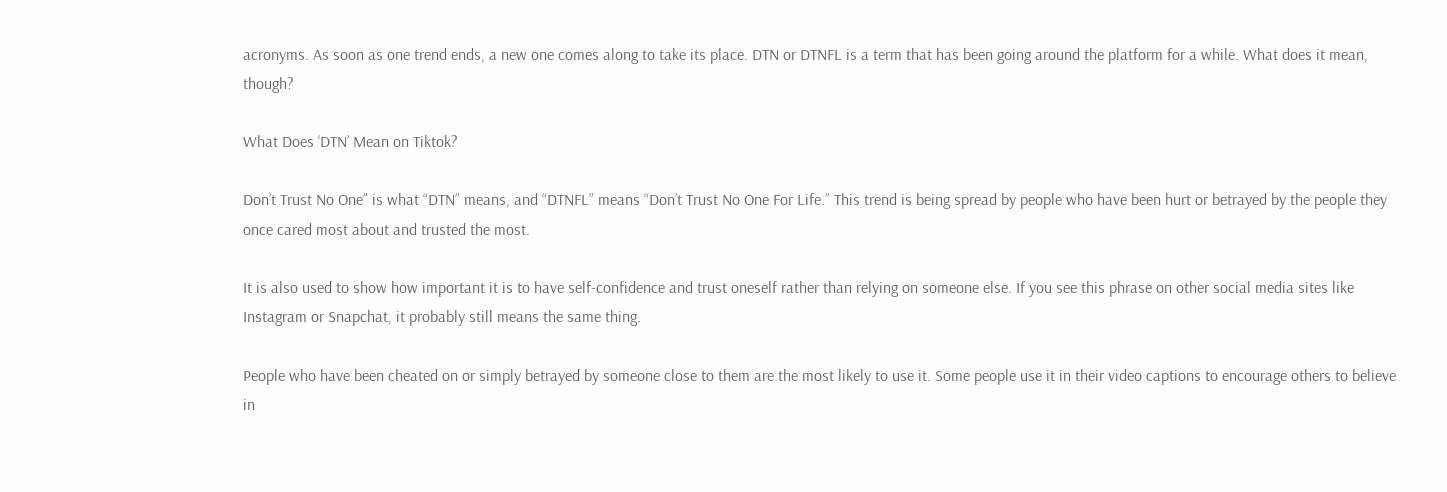acronyms. As soon as one trend ends, a new one comes along to take its place. DTN or DTNFL is a term that has been going around the platform for a while. What does it mean, though?

What Does ‘DTN’ Mean on Tiktok?

Don’t Trust No One” is what “DTN” means, and “DTNFL” means “Don’t Trust No One For Life.” This trend is being spread by people who have been hurt or betrayed by the people they once cared most about and trusted the most.

It is also used to show how important it is to have self-confidence and trust oneself rather than relying on someone else. If you see this phrase on other social media sites like Instagram or Snapchat, it probably still means the same thing.

People who have been cheated on or simply betrayed by someone close to them are the most likely to use it. Some people use it in their video captions to encourage others to believe in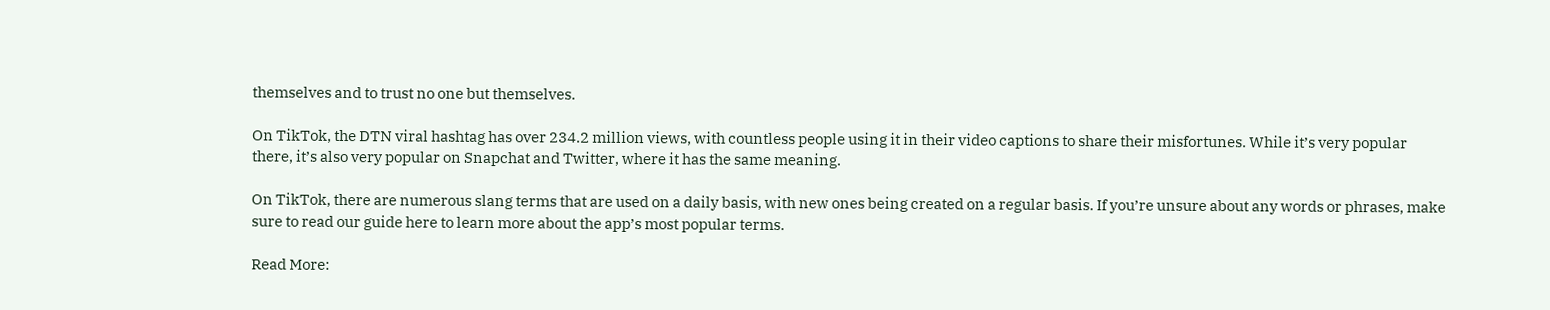themselves and to trust no one but themselves.

On TikTok, the DTN viral hashtag has over 234.2 million views, with countless people using it in their video captions to share their misfortunes. While it’s very popular there, it’s also very popular on Snapchat and Twitter, where it has the same meaning.

On TikTok, there are numerous slang terms that are used on a daily basis, with new ones being created on a regular basis. If you’re unsure about any words or phrases, make sure to read our guide here to learn more about the app’s most popular terms.

Read More: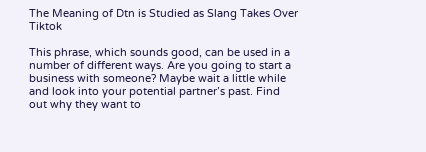The Meaning of Dtn is Studied as Slang Takes Over Tiktok

This phrase, which sounds good, can be used in a number of different ways. Are you going to start a business with someone? Maybe wait a little while and look into your potential partner’s past. Find out why they want to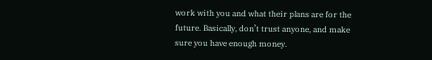work with you and what their plans are for the future. Basically, don’t trust anyone, and make sure you have enough money.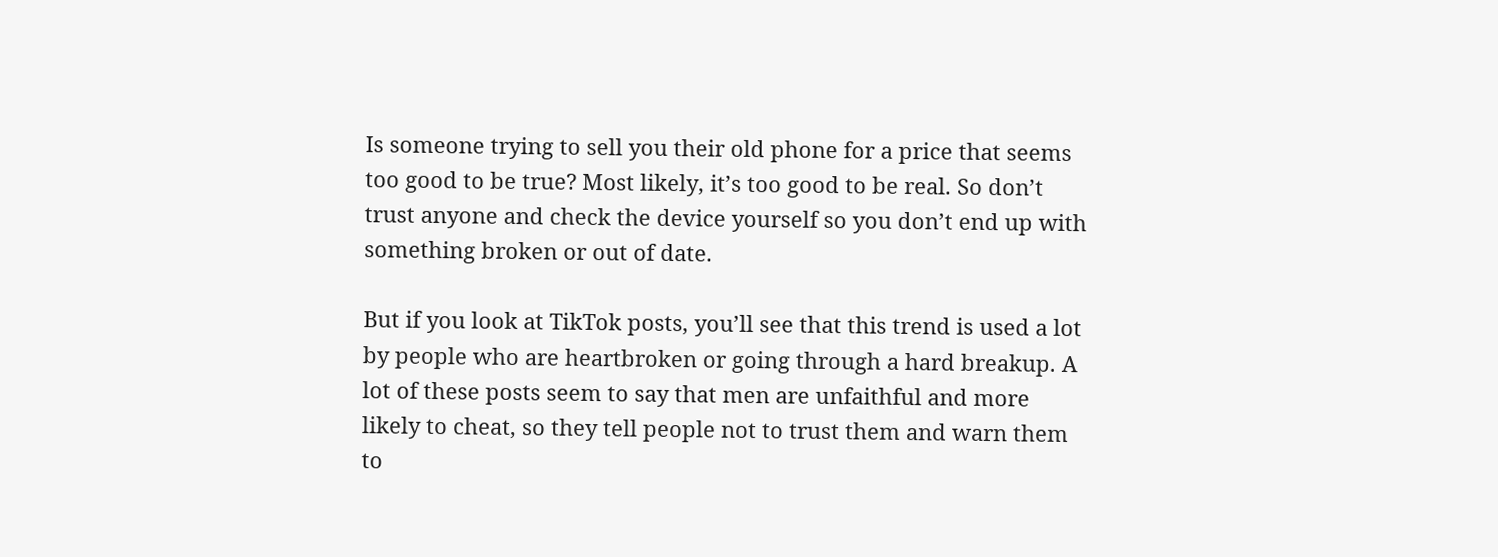Is someone trying to sell you their old phone for a price that seems too good to be true? Most likely, it’s too good to be real. So don’t trust anyone and check the device yourself so you don’t end up with something broken or out of date.

But if you look at TikTok posts, you’ll see that this trend is used a lot by people who are heartbroken or going through a hard breakup. A lot of these posts seem to say that men are unfaithful and more likely to cheat, so they tell people not to trust them and warn them to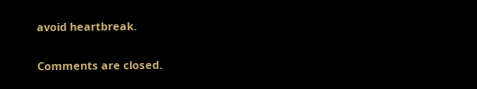avoid heartbreak.

Comments are closed.